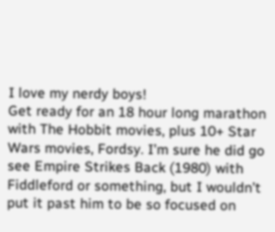I love my nerdy boys!
Get ready for an 18 hour long marathon with The Hobbit movies, plus 10+ Star Wars movies, Fordsy. I’m sure he did go see Empire Strikes Back (1980) with Fiddleford or something, but I wouldn’t put it past him to be so focused on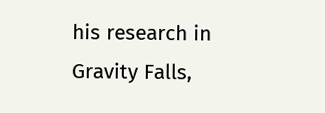his research in Gravity Falls,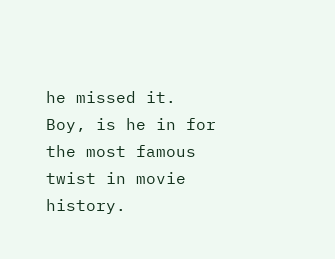he missed it. Boy, is he in for the most famous twist in movie history.